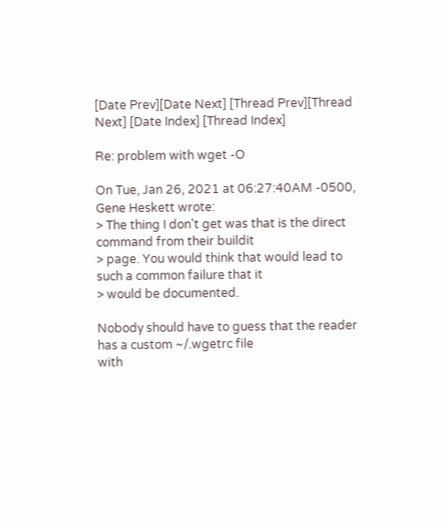[Date Prev][Date Next] [Thread Prev][Thread Next] [Date Index] [Thread Index]

Re: problem with wget -O

On Tue, Jan 26, 2021 at 06:27:40AM -0500, Gene Heskett wrote:
> The thing I don't get was that is the direct command from their buildit
> page. You would think that would lead to such a common failure that it
> would be documented.

Nobody should have to guess that the reader has a custom ~/.wgetrc file
with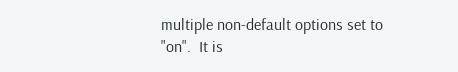multiple non-default options set to "on".  It is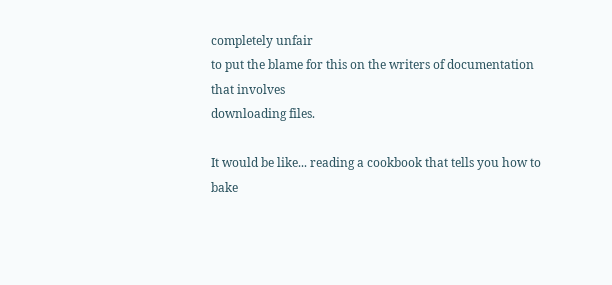completely unfair
to put the blame for this on the writers of documentation that involves
downloading files.

It would be like... reading a cookbook that tells you how to bake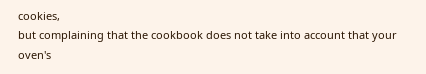cookies,
but complaining that the cookbook does not take into account that your
oven's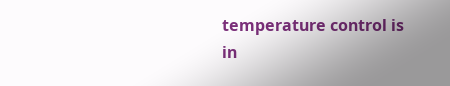temperature control is in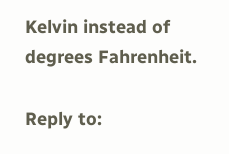Kelvin instead of degrees Fahrenheit.

Reply to: